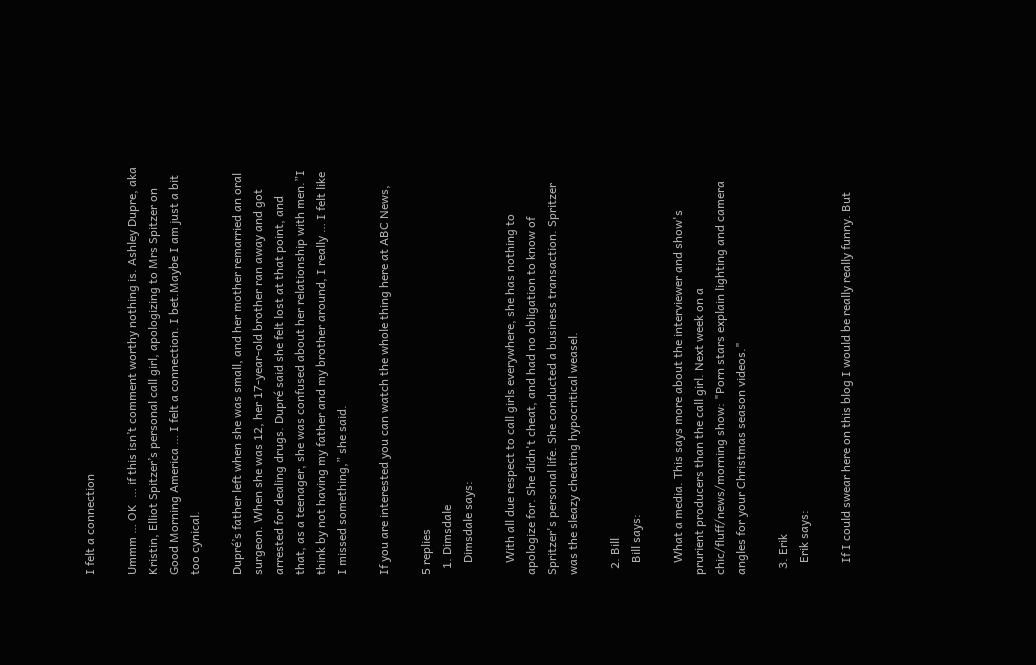I felt a connection

Ummm … OK  … if this isn’t comment worthy nothing is. Ashley Dupre, aka Kristin, Elliot Spitzer’s personal call girl, apologizing to Mrs Spitzer on Good Morning America … I felt a connection. I bet.Maybe I am just a bit too cynical.

Dupré’s father left when she was small, and her mother remarried an oral surgeon. When she was 12, her 17-year-old brother ran away and got arrested for dealing drugs. Dupré said she felt lost at that point, and that, as a teenager, she was confused about her relationship with men.”I think by not having my father and my brother around, I really … I felt like I missed something,” she said.

If you are interested you can watch the whole thing here at ABC News,

5 replies
  1. Dimsdale
    Dimsdale says:

    With all due respect to call girls everywhere, she has nothing to apologize for. She didn't cheat, and had no obligation to know of Spritzer's personal life. She conducted a business transaction. Spritzer was the sleazy cheating hypocritical weasel.

  2. Bill
    Bill says:

    What a media. This says more about the interviewer and show's prurient producers than the call girl. Next week on a chic/fluff/news/morning show: "Porn stars explain lighting and camera angles for your Christmas season videos."

  3. Erik
    Erik says:

    If I could swear here on this blog I would be really really funny. But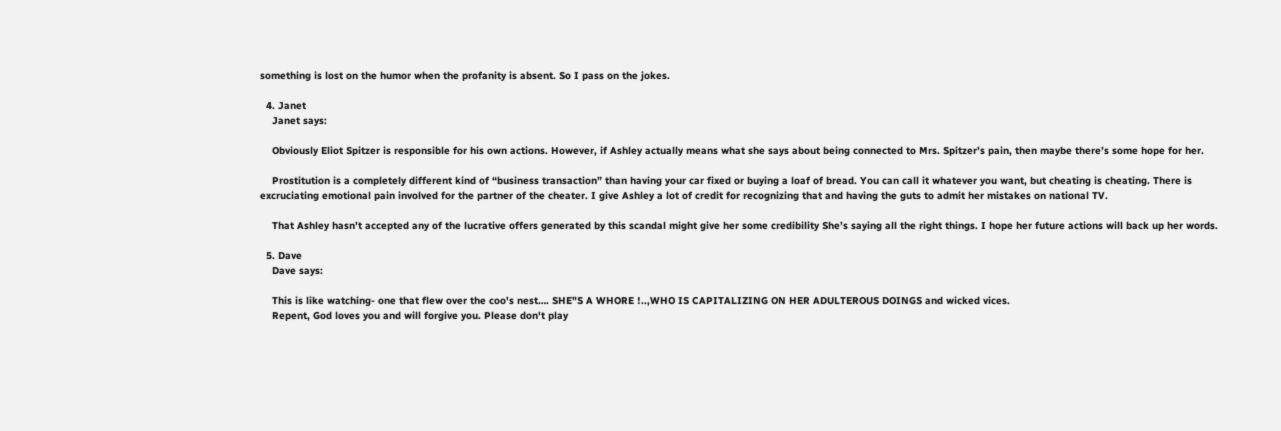something is lost on the humor when the profanity is absent. So I pass on the jokes.

  4. Janet
    Janet says:

    Obviously Eliot Spitzer is responsible for his own actions. However, if Ashley actually means what she says about being connected to Mrs. Spitzer’s pain, then maybe there’s some hope for her.

    Prostitution is a completely different kind of “business transaction” than having your car fixed or buying a loaf of bread. You can call it whatever you want, but cheating is cheating. There is excruciating emotional pain involved for the partner of the cheater. I give Ashley a lot of credit for recognizing that and having the guts to admit her mistakes on national TV.

    That Ashley hasn’t accepted any of the lucrative offers generated by this scandal might give her some credibility She’s saying all the right things. I hope her future actions will back up her words.

  5. Dave
    Dave says:

    This is like watching- one that flew over the coo's nest…. SHE"S A WHORE !..,WHO IS CAPITALIZING ON HER ADULTEROUS DOINGS and wicked vices.
    Repent, God loves you and will forgive you. Please don't play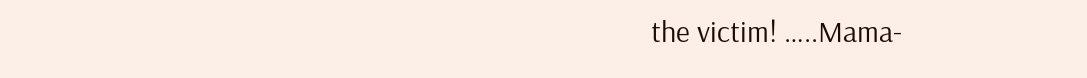the victim! …..Mama-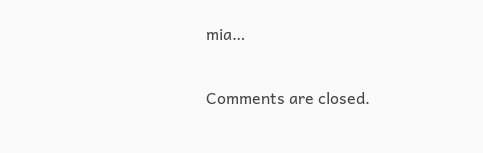mia…

Comments are closed.